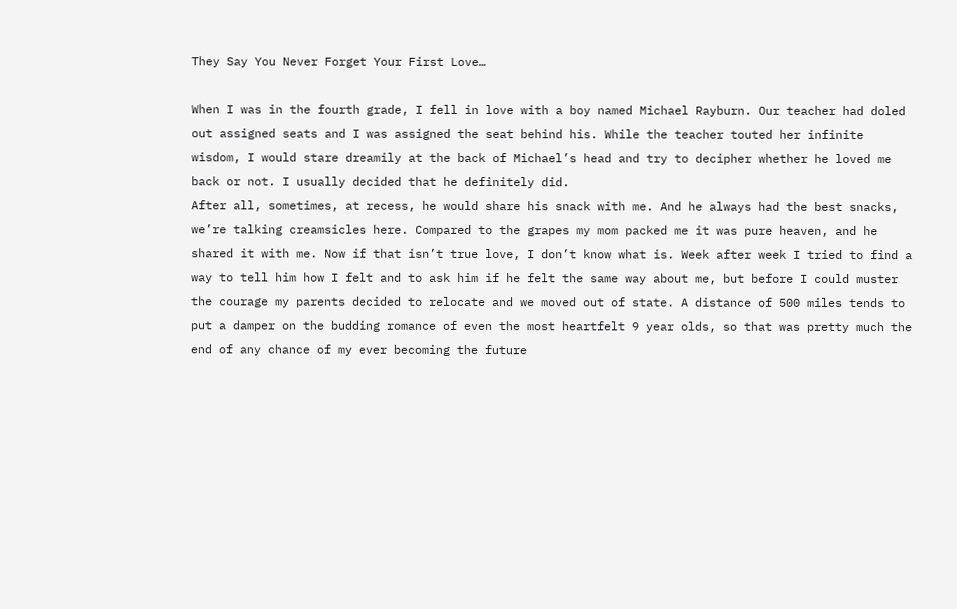They Say You Never Forget Your First Love…

When I was in the fourth grade, I fell in love with a boy named Michael Rayburn. Our teacher had doled out assigned seats and I was assigned the seat behind his. While the teacher touted her infinite wisdom, I would stare dreamily at the back of Michael’s head and try to decipher whether he loved me back or not. I usually decided that he definitely did.
After all, sometimes, at recess, he would share his snack with me. And he always had the best snacks, we’re talking creamsicles here. Compared to the grapes my mom packed me it was pure heaven, and he shared it with me. Now if that isn’t true love, I don’t know what is. Week after week I tried to find a way to tell him how I felt and to ask him if he felt the same way about me, but before I could muster the courage my parents decided to relocate and we moved out of state. A distance of 500 miles tends to put a damper on the budding romance of even the most heartfelt 9 year olds, so that was pretty much the end of any chance of my ever becoming the future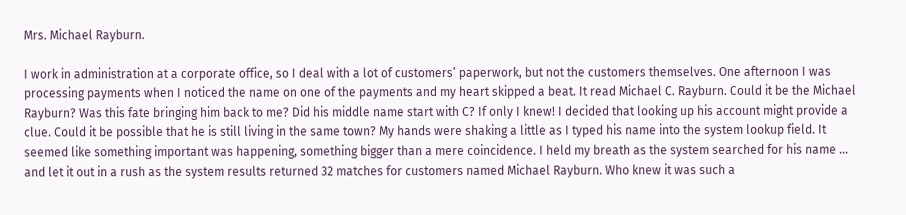Mrs. Michael Rayburn.

I work in administration at a corporate office, so I deal with a lot of customers’ paperwork, but not the customers themselves. One afternoon I was processing payments when I noticed the name on one of the payments and my heart skipped a beat. It read Michael C. Rayburn. Could it be the Michael Rayburn? Was this fate bringing him back to me? Did his middle name start with C? If only I knew! I decided that looking up his account might provide a clue. Could it be possible that he is still living in the same town? My hands were shaking a little as I typed his name into the system lookup field. It seemed like something important was happening, something bigger than a mere coincidence. I held my breath as the system searched for his name … and let it out in a rush as the system results returned 32 matches for customers named Michael Rayburn. Who knew it was such a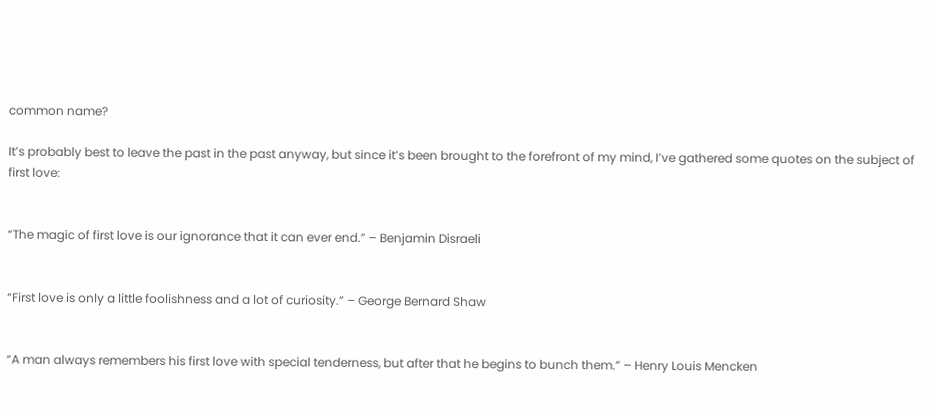common name?

It’s probably best to leave the past in the past anyway, but since it’s been brought to the forefront of my mind, I’ve gathered some quotes on the subject of first love:


“The magic of first love is our ignorance that it can ever end.” – Benjamin Disraeli


“First love is only a little foolishness and a lot of curiosity.” – George Bernard Shaw


“A man always remembers his first love with special tenderness, but after that he begins to bunch them.” – Henry Louis Mencken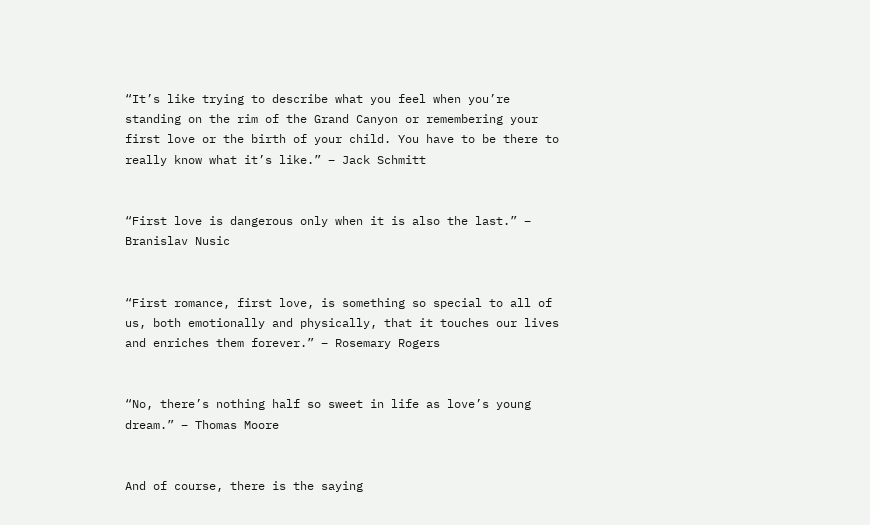“It’s like trying to describe what you feel when you’re standing on the rim of the Grand Canyon or remembering your first love or the birth of your child. You have to be there to really know what it’s like.” – Jack Schmitt


“First love is dangerous only when it is also the last.” – Branislav Nusic


“First romance, first love, is something so special to all of us, both emotionally and physically, that it touches our lives and enriches them forever.” – Rosemary Rogers


“No, there’s nothing half so sweet in life as love’s young dream.” – Thomas Moore


And of course, there is the saying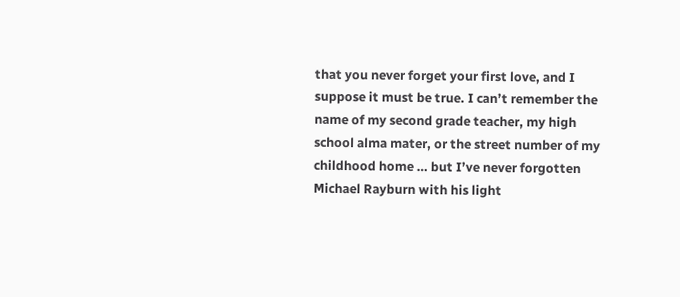that you never forget your first love, and I suppose it must be true. I can’t remember the name of my second grade teacher, my high school alma mater, or the street number of my childhood home … but I’ve never forgotten Michael Rayburn with his light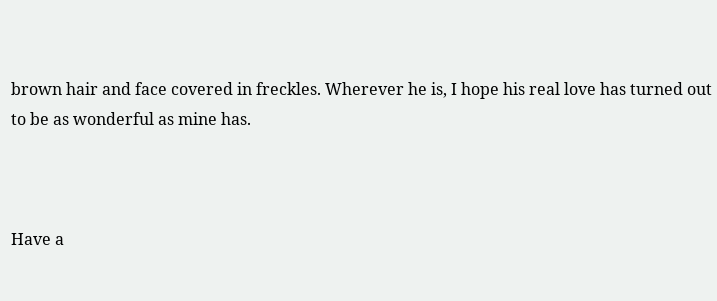brown hair and face covered in freckles. Wherever he is, I hope his real love has turned out to be as wonderful as mine has.



Have a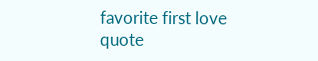favorite first love quote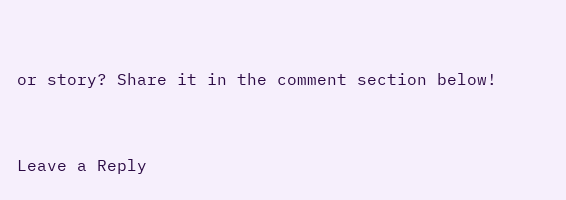or story? Share it in the comment section below!


Leave a Reply